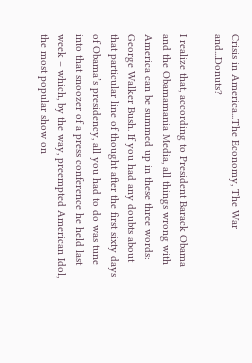Crisis in America...The Economy, The War and...Donuts?

I realize that, according to President Barack Obama and the Obamamania Media, all things wrong with America can be summed up in these three words: George Walker Bush. If you had any doubts about that particular line of thought after the first sixty days of Obama’s presidency, all you had to do was tune into that snoozer of a press conference he held last week – which, by the way, preempted American Idol, the most popular show on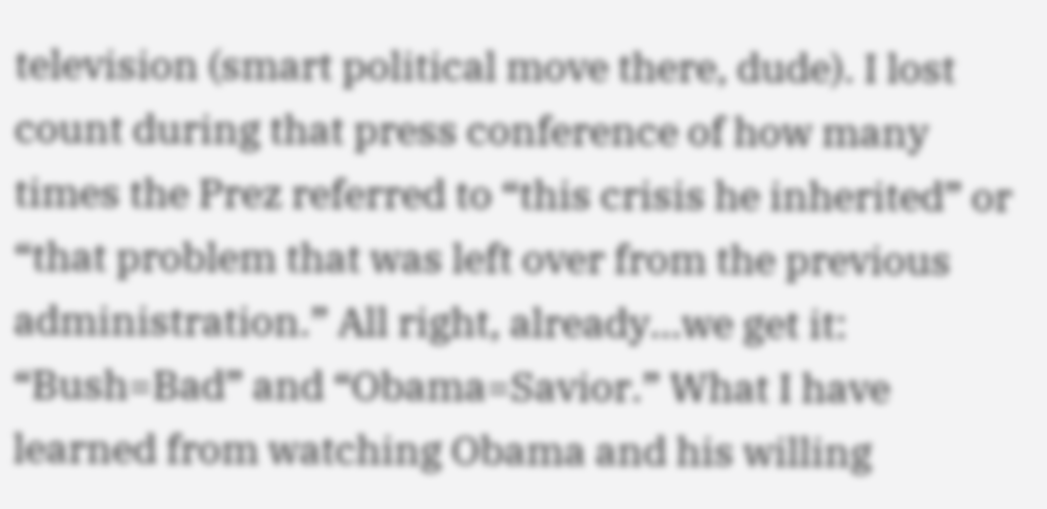television (smart political move there, dude). I lost count during that press conference of how many times the Prez referred to “this crisis he inherited” or “that problem that was left over from the previous administration.” All right, already…we get it: “Bush=Bad” and “Obama=Savior.” What I have learned from watching Obama and his willing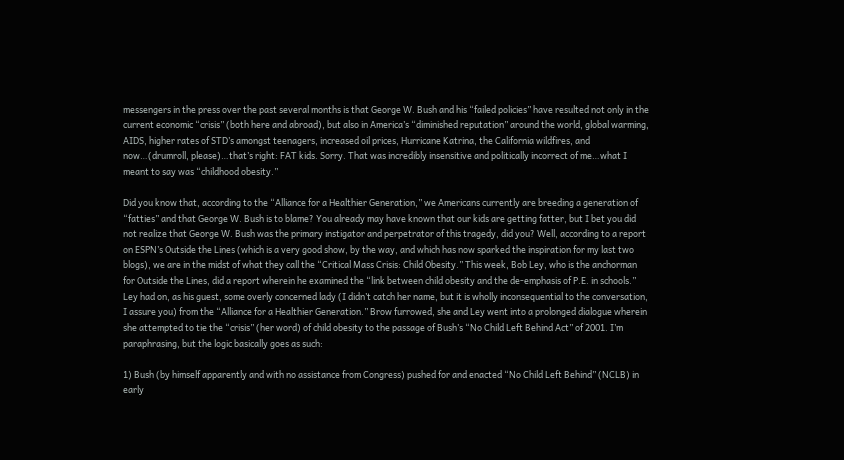messengers in the press over the past several months is that George W. Bush and his “failed policies” have resulted not only in the current economic “crisis” (both here and abroad), but also in America’s “diminished reputation” around the world, global warming, AIDS, higher rates of STD’s amongst teenagers, increased oil prices, Hurricane Katrina, the California wildfires, and now…(drumroll, please)…that’s right: FAT kids. Sorry. That was incredibly insensitive and politically incorrect of me…what I meant to say was “childhood obesity.”

Did you know that, according to the “Alliance for a Healthier Generation,” we Americans currently are breeding a generation of “fatties” and that George W. Bush is to blame? You already may have known that our kids are getting fatter, but I bet you did not realize that George W. Bush was the primary instigator and perpetrator of this tragedy, did you? Well, according to a report on ESPN’s Outside the Lines (which is a very good show, by the way, and which has now sparked the inspiration for my last two blogs), we are in the midst of what they call the “Critical Mass Crisis: Child Obesity.” This week, Bob Ley, who is the anchorman for Outside the Lines, did a report wherein he examined the “link between child obesity and the de-emphasis of P.E. in schools.” Ley had on, as his guest, some overly concerned lady (I didn’t catch her name, but it is wholly inconsequential to the conversation, I assure you) from the “Alliance for a Healthier Generation.” Brow furrowed, she and Ley went into a prolonged dialogue wherein she attempted to tie the “crisis” (her word) of child obesity to the passage of Bush’s “No Child Left Behind Act” of 2001. I’m paraphrasing, but the logic basically goes as such:

1) Bush (by himself apparently and with no assistance from Congress) pushed for and enacted “No Child Left Behind” (NCLB) in early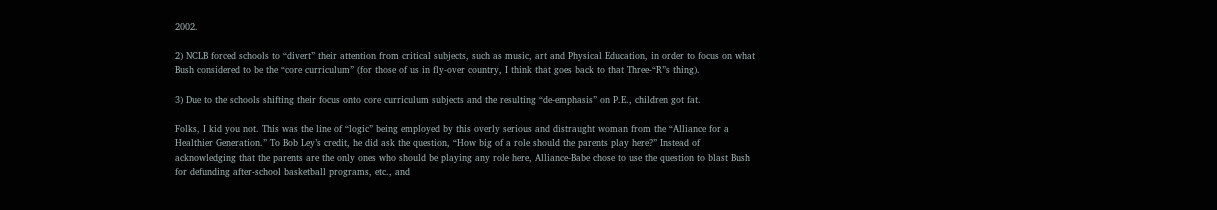2002.

2) NCLB forced schools to “divert” their attention from critical subjects, such as music, art and Physical Education, in order to focus on what Bush considered to be the “core curriculum” (for those of us in fly-over country, I think that goes back to that Three-“R”s thing).

3) Due to the schools shifting their focus onto core curriculum subjects and the resulting “de-emphasis” on P.E., children got fat.

Folks, I kid you not. This was the line of “logic” being employed by this overly serious and distraught woman from the “Alliance for a Healthier Generation.” To Bob Ley’s credit, he did ask the question, “How big of a role should the parents play here?” Instead of acknowledging that the parents are the only ones who should be playing any role here, Alliance-Babe chose to use the question to blast Bush for defunding after-school basketball programs, etc., and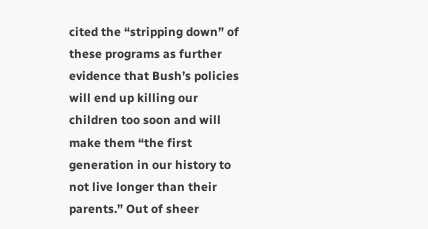cited the “stripping down” of these programs as further evidence that Bush’s policies will end up killing our children too soon and will make them “the first generation in our history to not live longer than their parents.” Out of sheer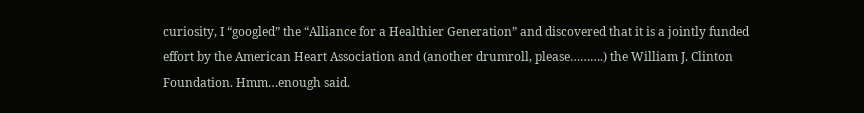curiosity, I “googled” the “Alliance for a Healthier Generation” and discovered that it is a jointly funded effort by the American Heart Association and (another drumroll, please……….) the William J. Clinton Foundation. Hmm…enough said.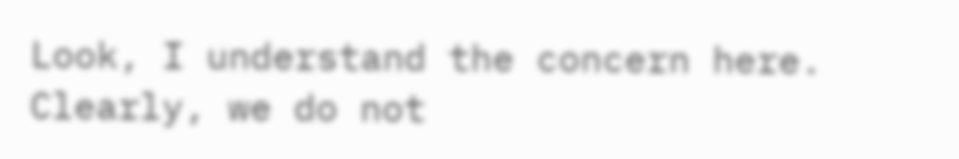Look, I understand the concern here. Clearly, we do not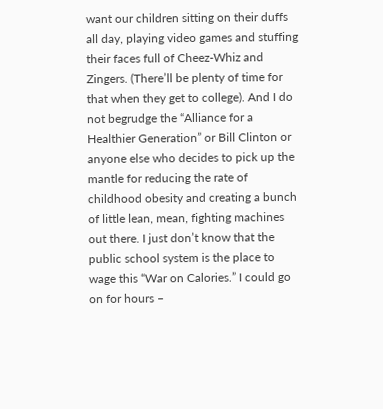want our children sitting on their duffs all day, playing video games and stuffing their faces full of Cheez-Whiz and Zingers. (There’ll be plenty of time for that when they get to college). And I do not begrudge the “Alliance for a Healthier Generation” or Bill Clinton or anyone else who decides to pick up the mantle for reducing the rate of childhood obesity and creating a bunch of little lean, mean, fighting machines out there. I just don’t know that the public school system is the place to wage this “War on Calories.” I could go on for hours –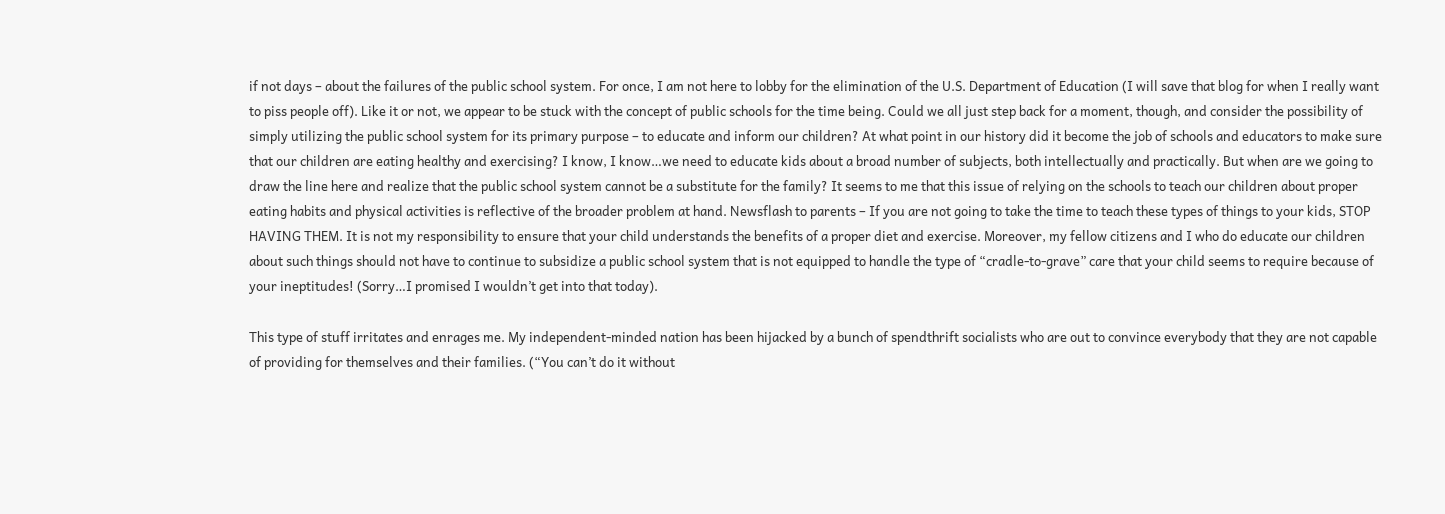if not days – about the failures of the public school system. For once, I am not here to lobby for the elimination of the U.S. Department of Education (I will save that blog for when I really want to piss people off). Like it or not, we appear to be stuck with the concept of public schools for the time being. Could we all just step back for a moment, though, and consider the possibility of simply utilizing the public school system for its primary purpose – to educate and inform our children? At what point in our history did it become the job of schools and educators to make sure that our children are eating healthy and exercising? I know, I know…we need to educate kids about a broad number of subjects, both intellectually and practically. But when are we going to draw the line here and realize that the public school system cannot be a substitute for the family? It seems to me that this issue of relying on the schools to teach our children about proper eating habits and physical activities is reflective of the broader problem at hand. Newsflash to parents – If you are not going to take the time to teach these types of things to your kids, STOP HAVING THEM. It is not my responsibility to ensure that your child understands the benefits of a proper diet and exercise. Moreover, my fellow citizens and I who do educate our children about such things should not have to continue to subsidize a public school system that is not equipped to handle the type of “cradle-to-grave” care that your child seems to require because of your ineptitudes! (Sorry…I promised I wouldn’t get into that today).

This type of stuff irritates and enrages me. My independent-minded nation has been hijacked by a bunch of spendthrift socialists who are out to convince everybody that they are not capable of providing for themselves and their families. (“You can’t do it without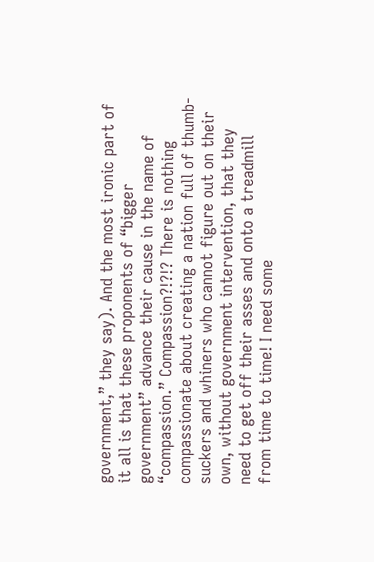government,” they say). And the most ironic part of it all is that these proponents of “bigger government” advance their cause in the name of “compassion.” Compassion?!?!? There is nothing compassionate about creating a nation full of thumb-suckers and whiners who cannot figure out on their own, without government intervention, that they need to get off their asses and onto a treadmill from time to time! I need some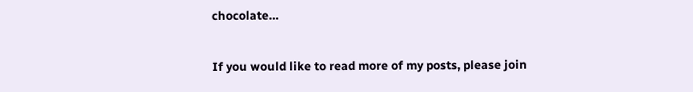chocolate…

If you would like to read more of my posts, please join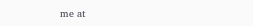me at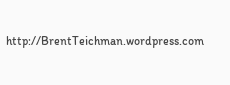http://BrentTeichman.wordpress.com